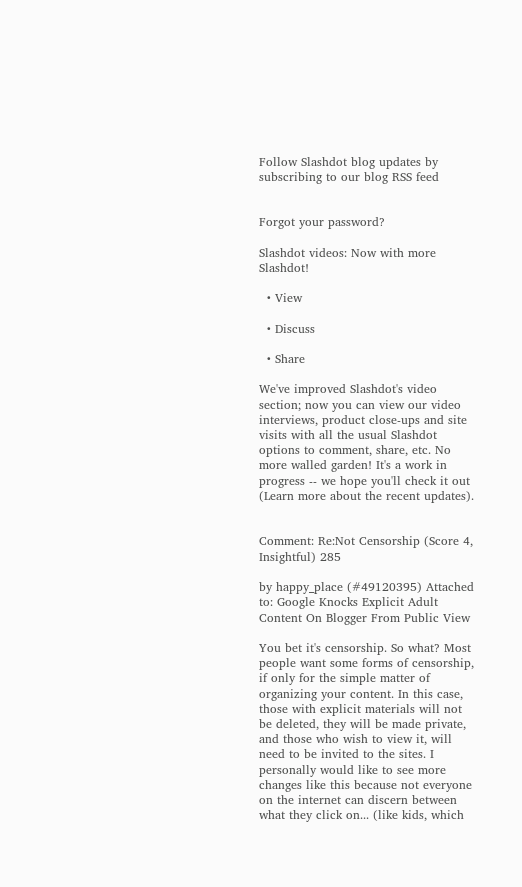Follow Slashdot blog updates by subscribing to our blog RSS feed


Forgot your password?

Slashdot videos: Now with more Slashdot!

  • View

  • Discuss

  • Share

We've improved Slashdot's video section; now you can view our video interviews, product close-ups and site visits with all the usual Slashdot options to comment, share, etc. No more walled garden! It's a work in progress -- we hope you'll check it out (Learn more about the recent updates).


Comment: Re:Not Censorship (Score 4, Insightful) 285

by happy_place (#49120395) Attached to: Google Knocks Explicit Adult Content On Blogger From Public View

You bet it's censorship. So what? Most people want some forms of censorship, if only for the simple matter of organizing your content. In this case, those with explicit materials will not be deleted, they will be made private, and those who wish to view it, will need to be invited to the sites. I personally would like to see more changes like this because not everyone on the internet can discern between what they click on... (like kids, which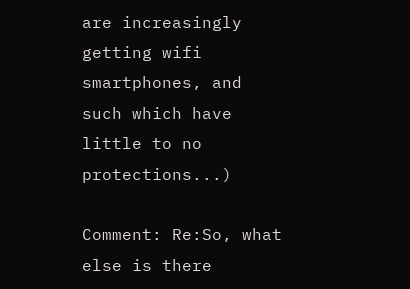are increasingly getting wifi smartphones, and such which have little to no protections...)

Comment: Re:So, what else is there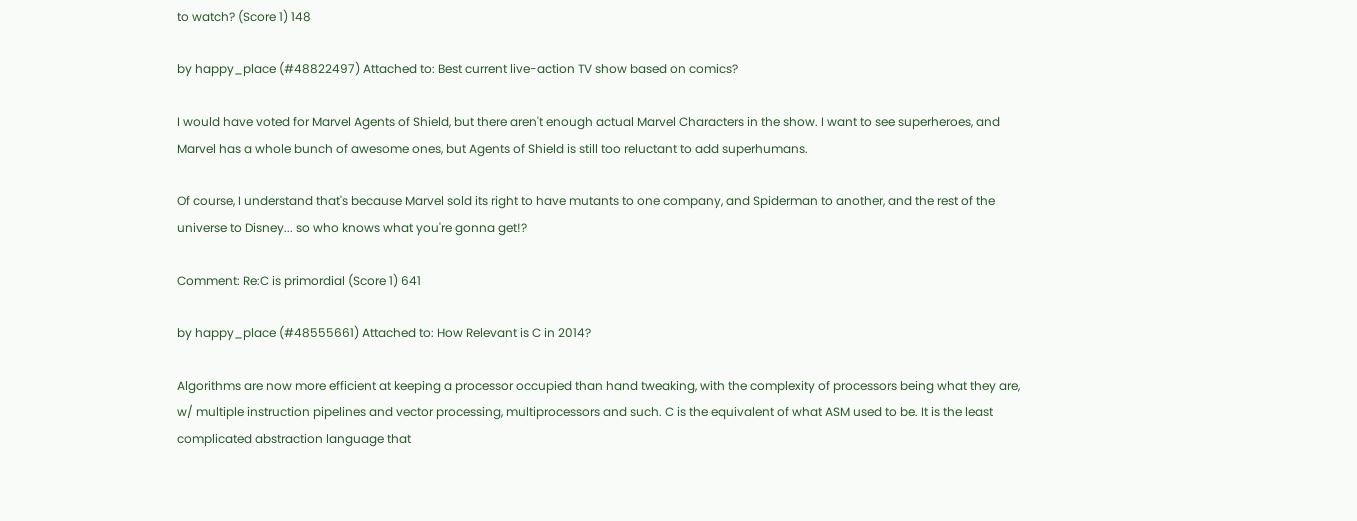to watch? (Score 1) 148

by happy_place (#48822497) Attached to: Best current live-action TV show based on comics?

I would have voted for Marvel Agents of Shield, but there aren't enough actual Marvel Characters in the show. I want to see superheroes, and Marvel has a whole bunch of awesome ones, but Agents of Shield is still too reluctant to add superhumans.

Of course, I understand that's because Marvel sold its right to have mutants to one company, and Spiderman to another, and the rest of the universe to Disney... so who knows what you're gonna get!?

Comment: Re:C is primordial (Score 1) 641

by happy_place (#48555661) Attached to: How Relevant is C in 2014?

Algorithms are now more efficient at keeping a processor occupied than hand tweaking, with the complexity of processors being what they are, w/ multiple instruction pipelines and vector processing, multiprocessors and such. C is the equivalent of what ASM used to be. It is the least complicated abstraction language that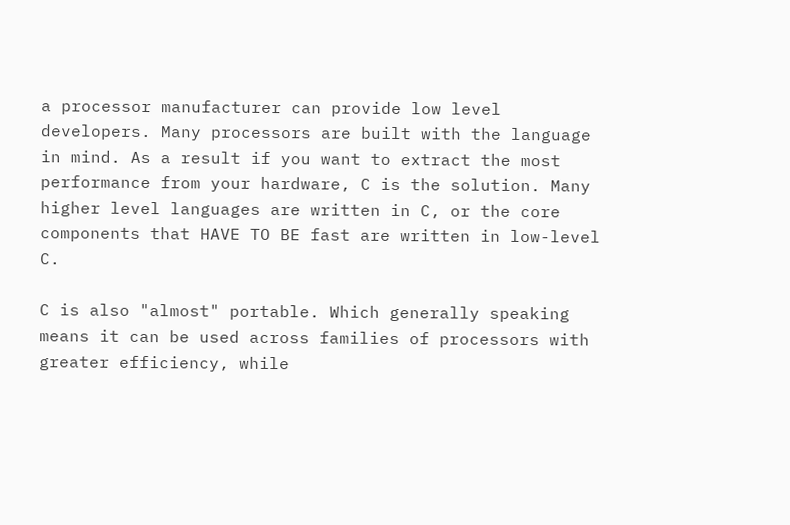a processor manufacturer can provide low level developers. Many processors are built with the language in mind. As a result if you want to extract the most performance from your hardware, C is the solution. Many higher level languages are written in C, or the core components that HAVE TO BE fast are written in low-level C.

C is also "almost" portable. Which generally speaking means it can be used across families of processors with greater efficiency, while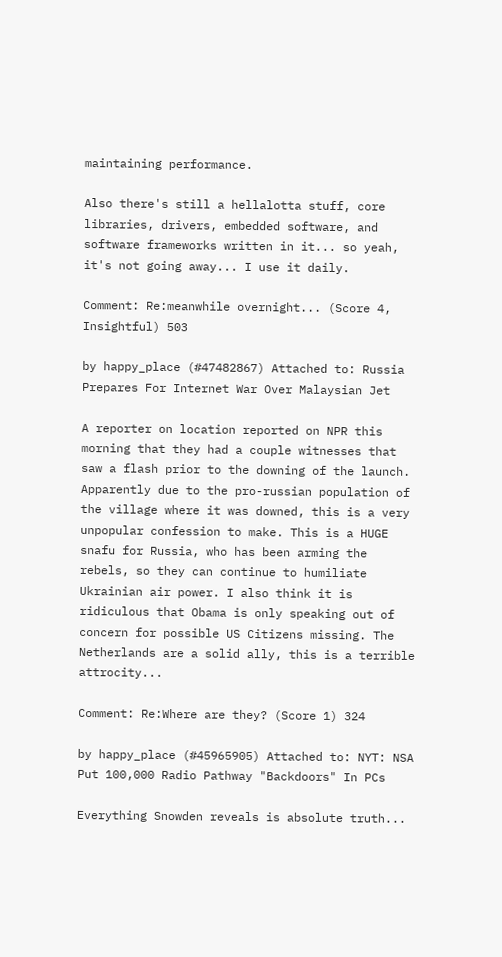maintaining performance.

Also there's still a hellalotta stuff, core libraries, drivers, embedded software, and software frameworks written in it... so yeah, it's not going away... I use it daily.

Comment: Re:meanwhile overnight... (Score 4, Insightful) 503

by happy_place (#47482867) Attached to: Russia Prepares For Internet War Over Malaysian Jet

A reporter on location reported on NPR this morning that they had a couple witnesses that saw a flash prior to the downing of the launch. Apparently due to the pro-russian population of the village where it was downed, this is a very unpopular confession to make. This is a HUGE snafu for Russia, who has been arming the rebels, so they can continue to humiliate Ukrainian air power. I also think it is ridiculous that Obama is only speaking out of concern for possible US Citizens missing. The Netherlands are a solid ally, this is a terrible attrocity...

Comment: Re:Where are they? (Score 1) 324

by happy_place (#45965905) Attached to: NYT: NSA Put 100,000 Radio Pathway "Backdoors" In PCs

Everything Snowden reveals is absolute truth...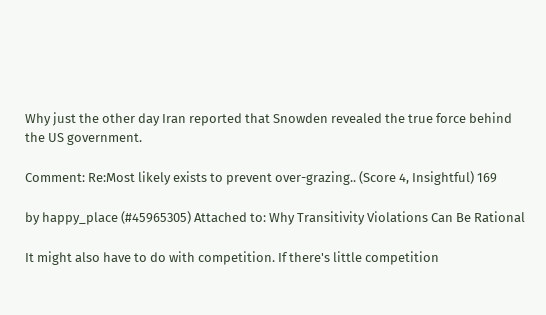Why just the other day Iran reported that Snowden revealed the true force behind the US government.

Comment: Re:Most likely exists to prevent over-grazing.. (Score 4, Insightful) 169

by happy_place (#45965305) Attached to: Why Transitivity Violations Can Be Rational

It might also have to do with competition. If there's little competition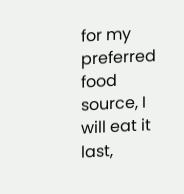for my preferred food source, I will eat it last,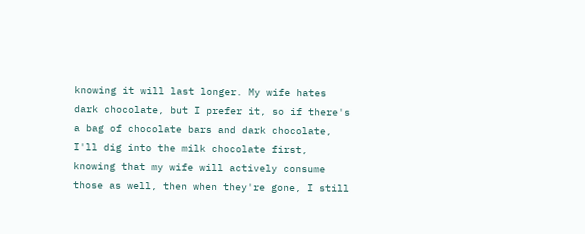knowing it will last longer. My wife hates dark chocolate, but I prefer it, so if there's a bag of chocolate bars and dark chocolate, I'll dig into the milk chocolate first, knowing that my wife will actively consume those as well, then when they're gone, I still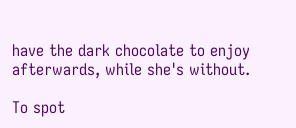have the dark chocolate to enjoy afterwards, while she's without.

To spot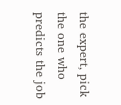the expert, pick the one who predicts the job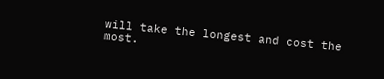will take the longest and cost the most.